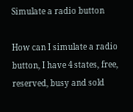Simulate a radio button

How can I simulate a radio button, I have 4 states, free, reserved, busy and sold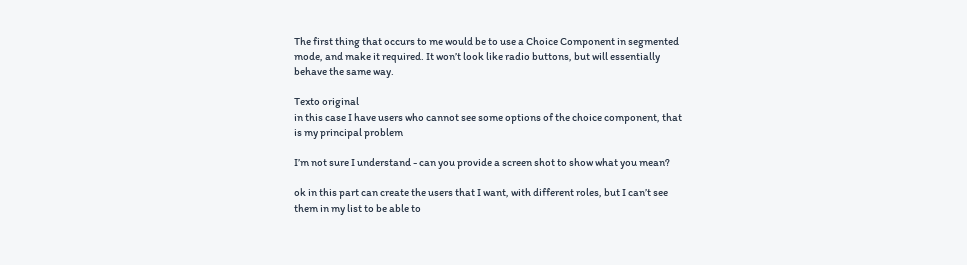The first thing that occurs to me would be to use a Choice Component in segmented mode, and make it required. It won’t look like radio buttons, but will essentially behave the same way.

Texto original
in this case I have users who cannot see some options of the choice component, that is my principal problem

I’m not sure I understand - can you provide a screen shot to show what you mean?

ok in this part can create the users that I want, with different roles, but I can’t see them in my list to be able to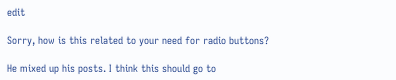edit

Sorry, how is this related to your need for radio buttons?

He mixed up his posts. I think this should go to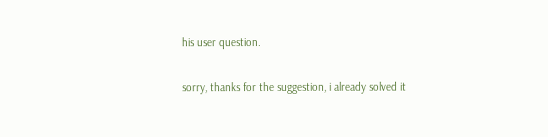his user question.

sorry, thanks for the suggestion, i already solved it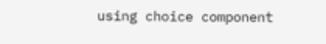using choice component